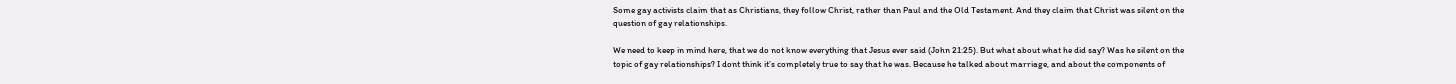Some gay activists claim that as Christians, they follow Christ, rather than Paul and the Old Testament. And they claim that Christ was silent on the question of gay relationships.

We need to keep in mind here, that we do not know everything that Jesus ever said (John 21:25). But what about what he did say? Was he silent on the topic of gay relationships? I dont think it’s completely true to say that he was. Because he talked about marriage, and about the components of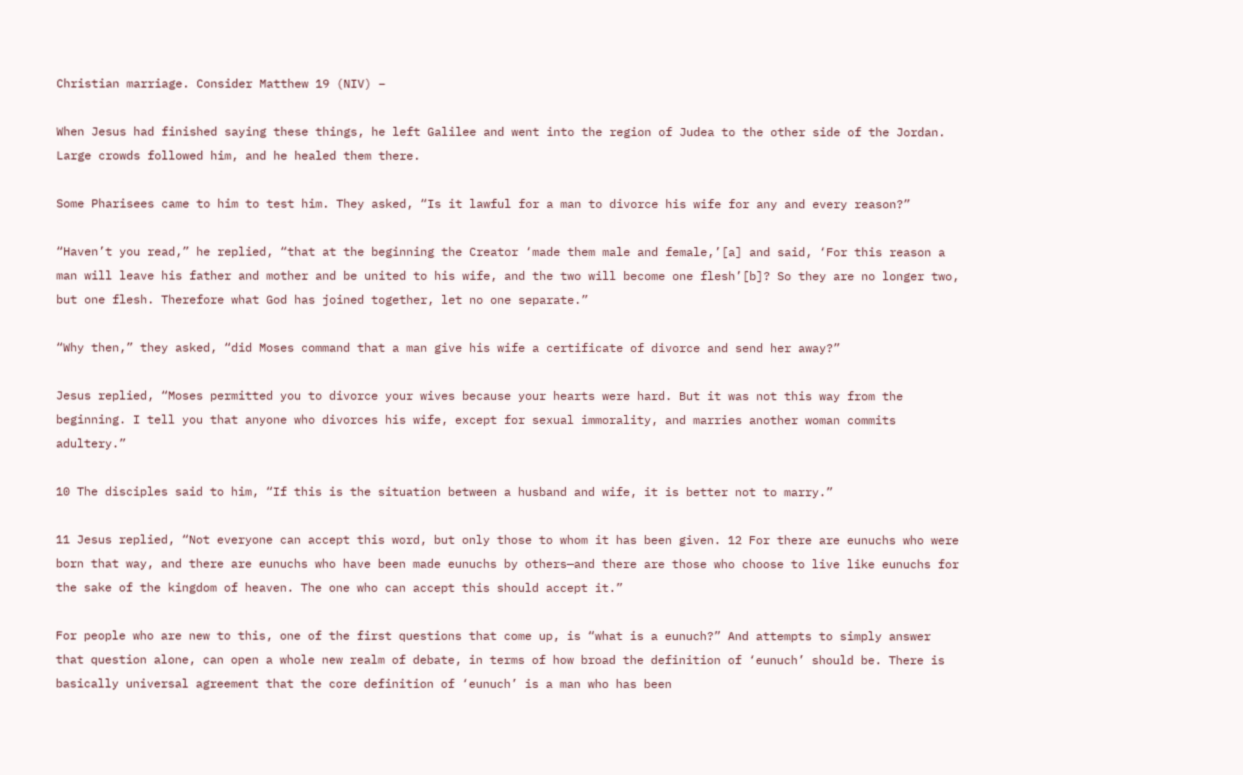Christian marriage. Consider Matthew 19 (NIV) –

When Jesus had finished saying these things, he left Galilee and went into the region of Judea to the other side of the Jordan. Large crowds followed him, and he healed them there.

Some Pharisees came to him to test him. They asked, “Is it lawful for a man to divorce his wife for any and every reason?”

“Haven’t you read,” he replied, “that at the beginning the Creator ‘made them male and female,’[a] and said, ‘For this reason a man will leave his father and mother and be united to his wife, and the two will become one flesh’[b]? So they are no longer two, but one flesh. Therefore what God has joined together, let no one separate.”

“Why then,” they asked, “did Moses command that a man give his wife a certificate of divorce and send her away?”

Jesus replied, “Moses permitted you to divorce your wives because your hearts were hard. But it was not this way from the beginning. I tell you that anyone who divorces his wife, except for sexual immorality, and marries another woman commits adultery.”

10 The disciples said to him, “If this is the situation between a husband and wife, it is better not to marry.”

11 Jesus replied, “Not everyone can accept this word, but only those to whom it has been given. 12 For there are eunuchs who were born that way, and there are eunuchs who have been made eunuchs by others—and there are those who choose to live like eunuchs for the sake of the kingdom of heaven. The one who can accept this should accept it.”

For people who are new to this, one of the first questions that come up, is “what is a eunuch?” And attempts to simply answer that question alone, can open a whole new realm of debate, in terms of how broad the definition of ‘eunuch’ should be. There is basically universal agreement that the core definition of ‘eunuch’ is a man who has been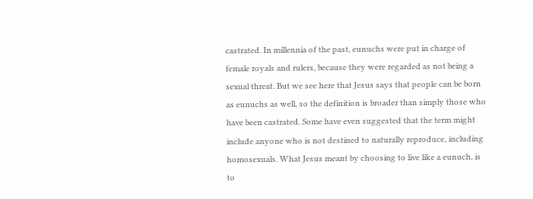castrated. In millennia of the past, eunuchs were put in charge of female royals and rulers, because they were regarded as not being a sexual threat. But we see here that Jesus says that people can be born as eunuchs as well, so the definition is broader than simply those who have been castrated. Some have even suggested that the term might include anyone who is not destined to naturally reproduce, including homosexuals. What Jesus meant by choosing to live like a eunuch, is to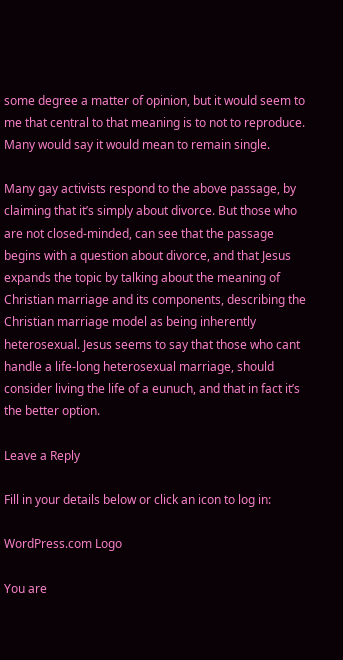some degree a matter of opinion, but it would seem to me that central to that meaning is to not to reproduce. Many would say it would mean to remain single.

Many gay activists respond to the above passage, by claiming that it’s simply about divorce. But those who are not closed-minded, can see that the passage begins with a question about divorce, and that Jesus expands the topic by talking about the meaning of Christian marriage and its components, describing the Christian marriage model as being inherently heterosexual. Jesus seems to say that those who cant handle a life-long heterosexual marriage, should consider living the life of a eunuch, and that in fact it’s the better option.

Leave a Reply

Fill in your details below or click an icon to log in:

WordPress.com Logo

You are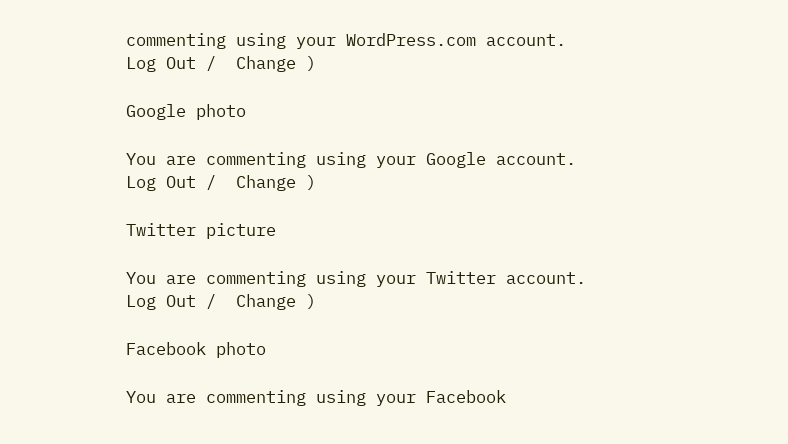commenting using your WordPress.com account. Log Out /  Change )

Google photo

You are commenting using your Google account. Log Out /  Change )

Twitter picture

You are commenting using your Twitter account. Log Out /  Change )

Facebook photo

You are commenting using your Facebook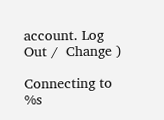account. Log Out /  Change )

Connecting to %s